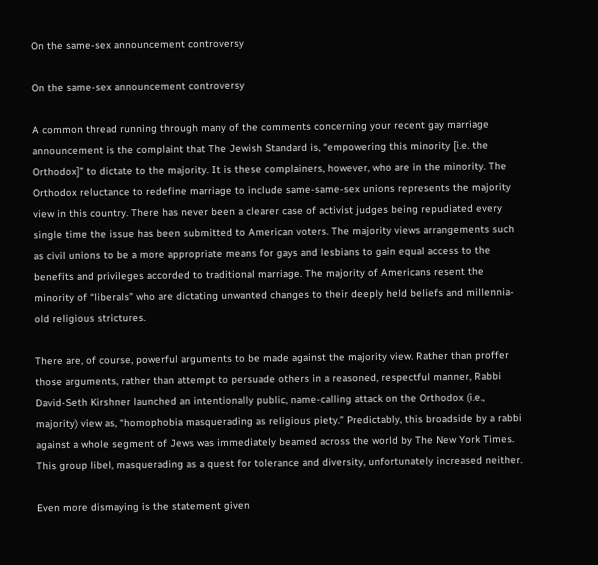On the same-sex announcement controversy

On the same-sex announcement controversy

A common thread running through many of the comments concerning your recent gay marriage announcement is the complaint that The Jewish Standard is, “empowering this minority [i.e. the Orthodox]” to dictate to the majority. It is these complainers, however, who are in the minority. The Orthodox reluctance to redefine marriage to include same-same-sex unions represents the majority view in this country. There has never been a clearer case of activist judges being repudiated every single time the issue has been submitted to American voters. The majority views arrangements such as civil unions to be a more appropriate means for gays and lesbians to gain equal access to the benefits and privileges accorded to traditional marriage. The majority of Americans resent the minority of “liberals” who are dictating unwanted changes to their deeply held beliefs and millennia-old religious strictures.

There are, of course, powerful arguments to be made against the majority view. Rather than proffer those arguments, rather than attempt to persuade others in a reasoned, respectful manner, Rabbi David-Seth Kirshner launched an intentionally public, name-calling attack on the Orthodox (i.e., majority) view as, “homophobia masquerading as religious piety.” Predictably, this broadside by a rabbi against a whole segment of Jews was immediately beamed across the world by The New York Times. This group libel, masquerading as a quest for tolerance and diversity, unfortunately increased neither.

Even more dismaying is the statement given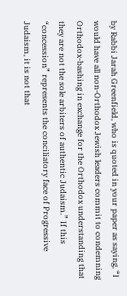by Rabbi Jarah Greenfield, who is quoted in your paper as saying, “I would have all non-Orthodox Jewish leaders commit to condemning Orthodox-bashing in exchange for the Orthodox understanding that they are not the sole arbiters of authentic Judaism.” If this “concession” represents the conciliatory face of Progressive Judaism, it is not that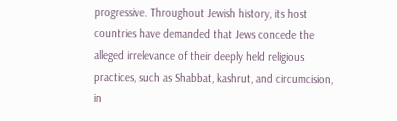progressive. Throughout Jewish history, its host countries have demanded that Jews concede the alleged irrelevance of their deeply held religious practices, such as Shabbat, kashrut, and circumcision, in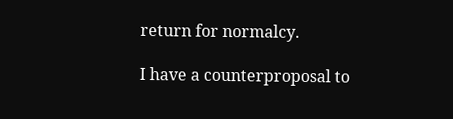return for normalcy.

I have a counterproposal to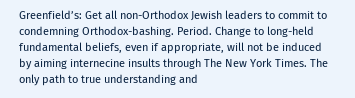Greenfield’s: Get all non-Orthodox Jewish leaders to commit to condemning Orthodox-bashing. Period. Change to long-held fundamental beliefs, even if appropriate, will not be induced by aiming internecine insults through The New York Times. The only path to true understanding and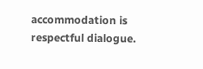accommodation is respectful dialogue.